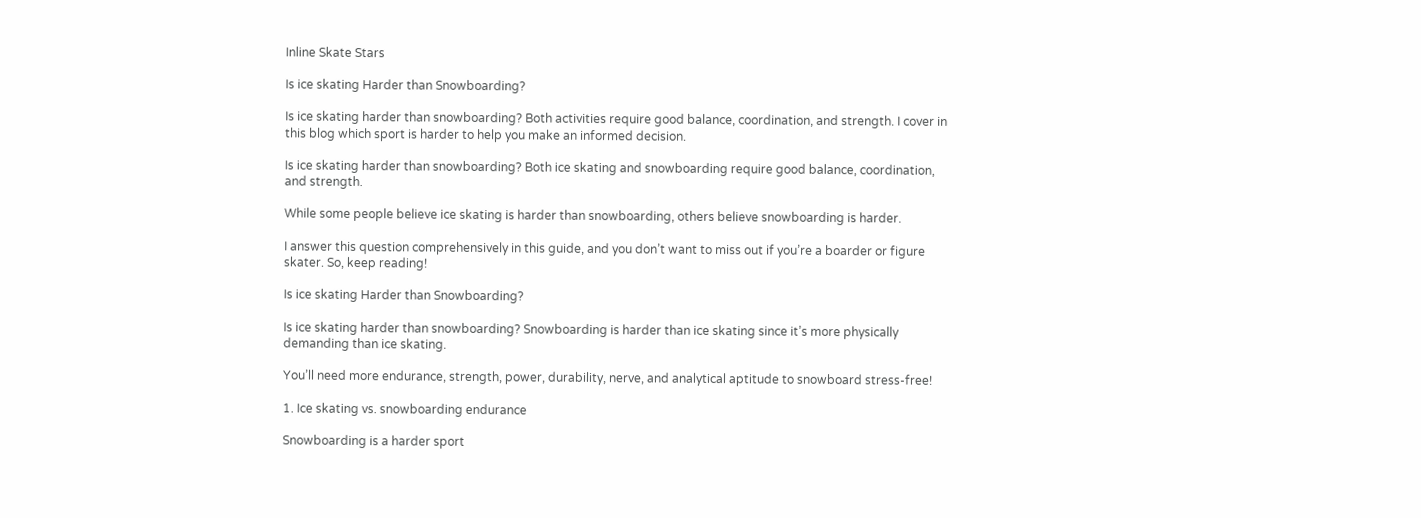Inline Skate Stars

Is ice skating Harder than Snowboarding?

Is ice skating harder than snowboarding? Both activities require good balance, coordination, and strength. I cover in this blog which sport is harder to help you make an informed decision.

Is ice skating harder than snowboarding? Both ice skating and snowboarding require good balance, coordination, and strength.

While some people believe ice skating is harder than snowboarding, others believe snowboarding is harder.

I answer this question comprehensively in this guide, and you don’t want to miss out if you’re a boarder or figure skater. So, keep reading!

Is ice skating Harder than Snowboarding?

Is ice skating harder than snowboarding? Snowboarding is harder than ice skating since it’s more physically demanding than ice skating.

You’ll need more endurance, strength, power, durability, nerve, and analytical aptitude to snowboard stress-free!

1. Ice skating vs. snowboarding endurance

Snowboarding is a harder sport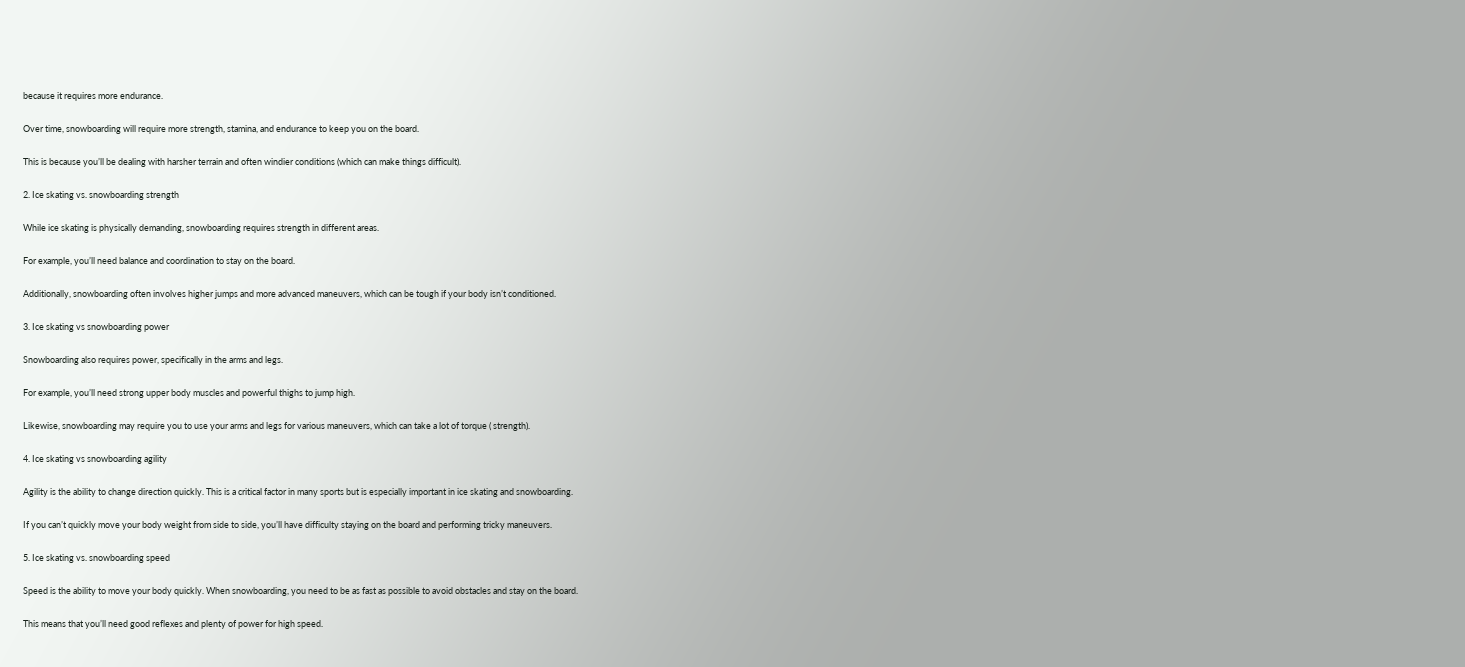because it requires more endurance.

Over time, snowboarding will require more strength, stamina, and endurance to keep you on the board.

This is because you’ll be dealing with harsher terrain and often windier conditions (which can make things difficult).

2. Ice skating vs. snowboarding strength

While ice skating is physically demanding, snowboarding requires strength in different areas.

For example, you’ll need balance and coordination to stay on the board.

Additionally, snowboarding often involves higher jumps and more advanced maneuvers, which can be tough if your body isn’t conditioned.

3. Ice skating vs snowboarding power

Snowboarding also requires power, specifically in the arms and legs.

For example, you’ll need strong upper body muscles and powerful thighs to jump high.

Likewise, snowboarding may require you to use your arms and legs for various maneuvers, which can take a lot of torque ( strength).

4. Ice skating vs snowboarding agility

Agility is the ability to change direction quickly. This is a critical factor in many sports but is especially important in ice skating and snowboarding.

If you can’t quickly move your body weight from side to side, you’ll have difficulty staying on the board and performing tricky maneuvers.

5. Ice skating vs. snowboarding speed

Speed is the ability to move your body quickly. When snowboarding, you need to be as fast as possible to avoid obstacles and stay on the board.

This means that you’ll need good reflexes and plenty of power for high speed.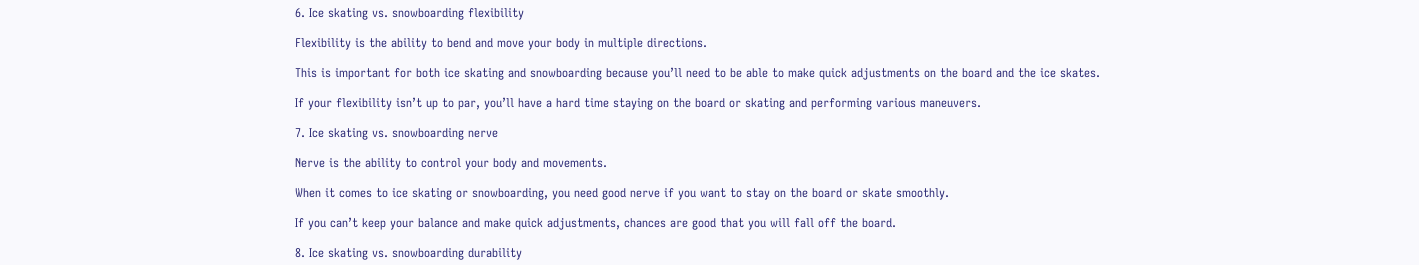6. Ice skating vs. snowboarding flexibility

Flexibility is the ability to bend and move your body in multiple directions.

This is important for both ice skating and snowboarding because you’ll need to be able to make quick adjustments on the board and the ice skates.

If your flexibility isn’t up to par, you’ll have a hard time staying on the board or skating and performing various maneuvers.

7. Ice skating vs. snowboarding nerve

Nerve is the ability to control your body and movements.

When it comes to ice skating or snowboarding, you need good nerve if you want to stay on the board or skate smoothly.

If you can’t keep your balance and make quick adjustments, chances are good that you will fall off the board.

8. Ice skating vs. snowboarding durability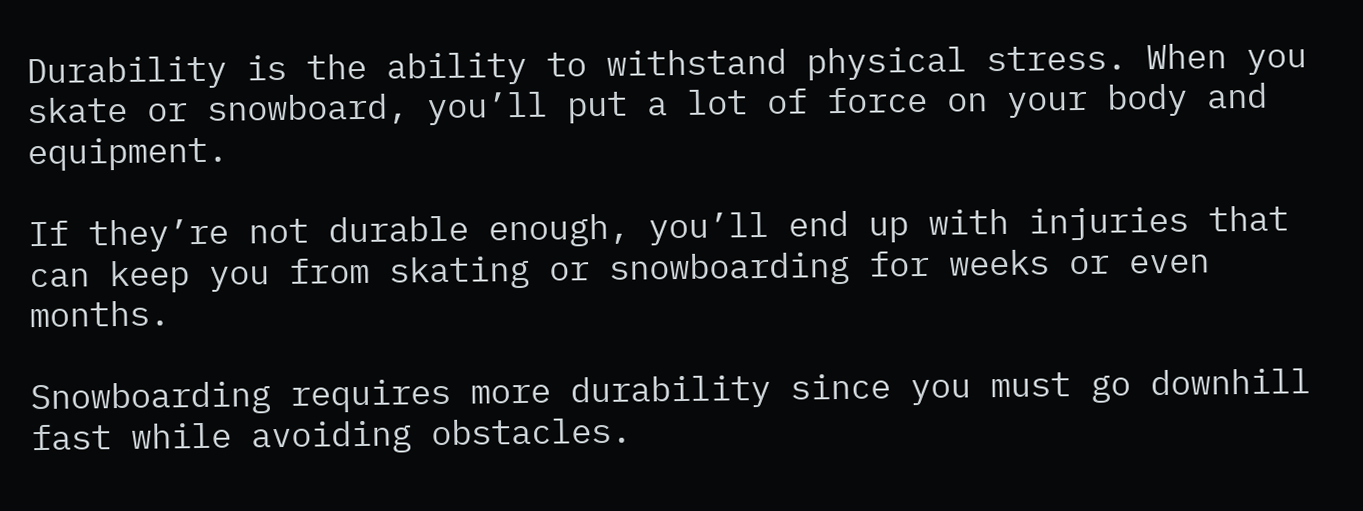Durability is the ability to withstand physical stress. When you skate or snowboard, you’ll put a lot of force on your body and equipment.

If they’re not durable enough, you’ll end up with injuries that can keep you from skating or snowboarding for weeks or even months.

Snowboarding requires more durability since you must go downhill fast while avoiding obstacles.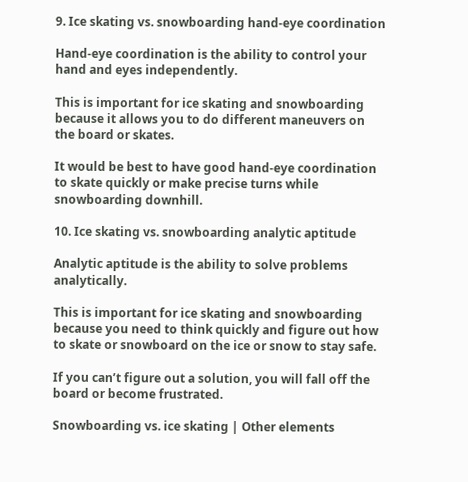9. Ice skating vs. snowboarding hand-eye coordination

Hand-eye coordination is the ability to control your hand and eyes independently.

This is important for ice skating and snowboarding because it allows you to do different maneuvers on the board or skates.

It would be best to have good hand-eye coordination to skate quickly or make precise turns while snowboarding downhill.

10. Ice skating vs. snowboarding analytic aptitude

Analytic aptitude is the ability to solve problems analytically.

This is important for ice skating and snowboarding because you need to think quickly and figure out how to skate or snowboard on the ice or snow to stay safe.

If you can’t figure out a solution, you will fall off the board or become frustrated.

Snowboarding vs. ice skating | Other elements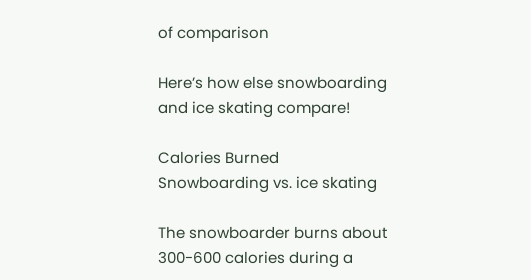of comparison

Here’s how else snowboarding and ice skating compare!

Calories Burned Snowboarding vs. ice skating

The snowboarder burns about 300-600 calories during a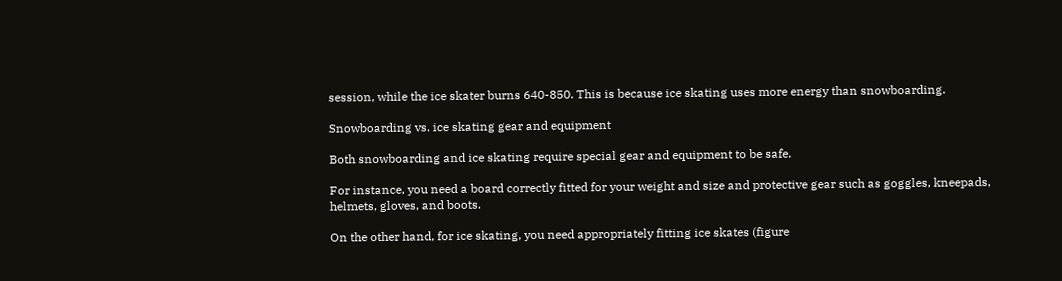session, while the ice skater burns 640-850. This is because ice skating uses more energy than snowboarding.

Snowboarding vs. ice skating gear and equipment

Both snowboarding and ice skating require special gear and equipment to be safe.

For instance, you need a board correctly fitted for your weight and size and protective gear such as goggles, kneepads, helmets, gloves, and boots.

On the other hand, for ice skating, you need appropriately fitting ice skates (figure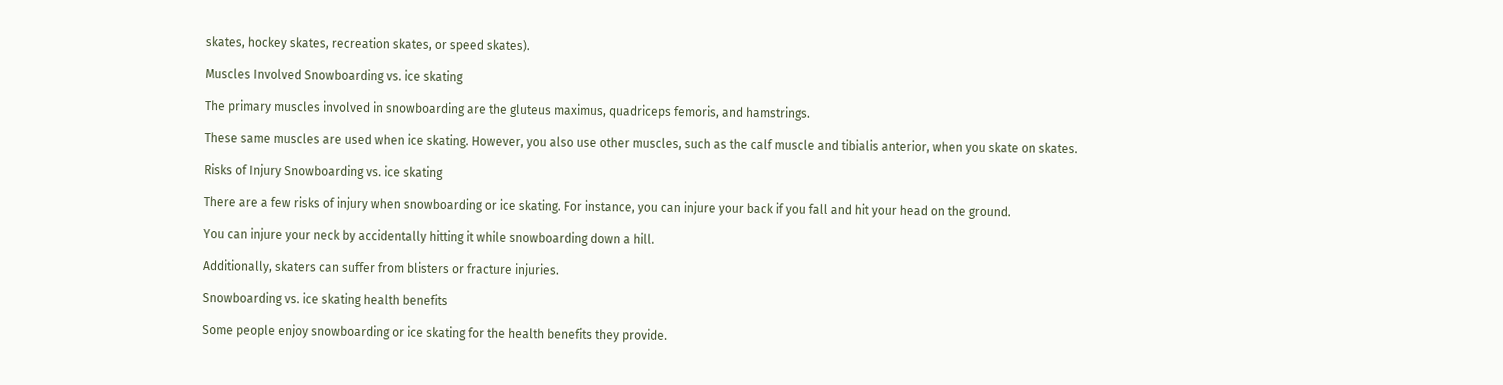skates, hockey skates, recreation skates, or speed skates).

Muscles Involved Snowboarding vs. ice skating

The primary muscles involved in snowboarding are the gluteus maximus, quadriceps femoris, and hamstrings.

These same muscles are used when ice skating. However, you also use other muscles, such as the calf muscle and tibialis anterior, when you skate on skates.

Risks of Injury Snowboarding vs. ice skating

There are a few risks of injury when snowboarding or ice skating. For instance, you can injure your back if you fall and hit your head on the ground.

You can injure your neck by accidentally hitting it while snowboarding down a hill.

Additionally, skaters can suffer from blisters or fracture injuries.

Snowboarding vs. ice skating health benefits

Some people enjoy snowboarding or ice skating for the health benefits they provide.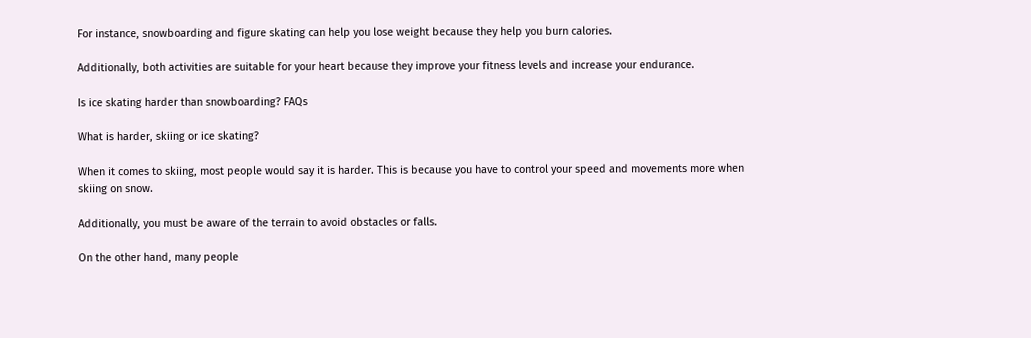For instance, snowboarding and figure skating can help you lose weight because they help you burn calories.

Additionally, both activities are suitable for your heart because they improve your fitness levels and increase your endurance.

Is ice skating harder than snowboarding? FAQs

What is harder, skiing or ice skating?

When it comes to skiing, most people would say it is harder. This is because you have to control your speed and movements more when skiing on snow.

Additionally, you must be aware of the terrain to avoid obstacles or falls.

On the other hand, many people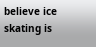believe ice skating is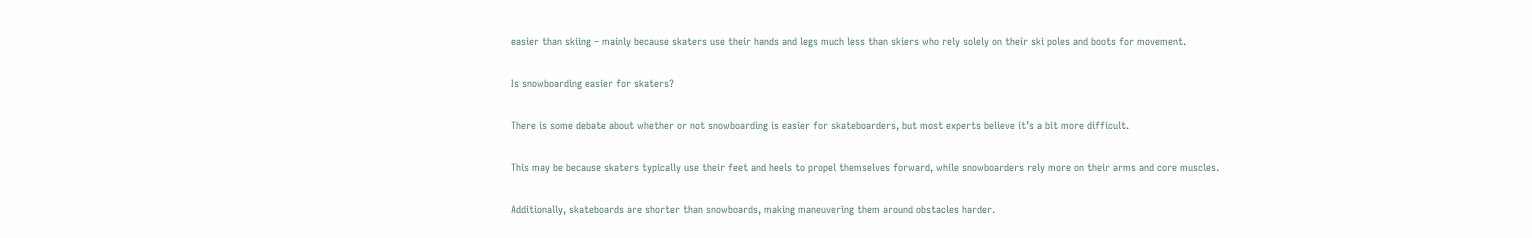easier than skiing – mainly because skaters use their hands and legs much less than skiers who rely solely on their ski poles and boots for movement.

Is snowboarding easier for skaters?

There is some debate about whether or not snowboarding is easier for skateboarders, but most experts believe it’s a bit more difficult.

This may be because skaters typically use their feet and heels to propel themselves forward, while snowboarders rely more on their arms and core muscles.

Additionally, skateboards are shorter than snowboards, making maneuvering them around obstacles harder.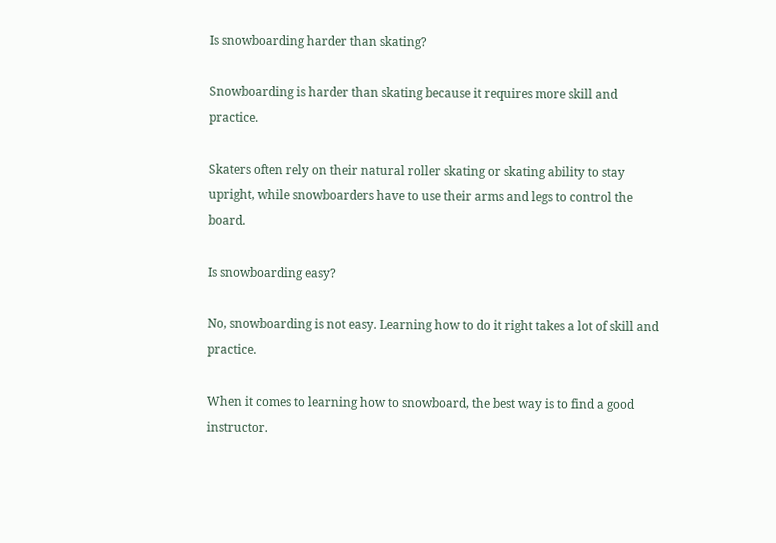Is snowboarding harder than skating?

Snowboarding is harder than skating because it requires more skill and practice.

Skaters often rely on their natural roller skating or skating ability to stay upright, while snowboarders have to use their arms and legs to control the board.

Is snowboarding easy?

No, snowboarding is not easy. Learning how to do it right takes a lot of skill and practice.

When it comes to learning how to snowboard, the best way is to find a good instructor.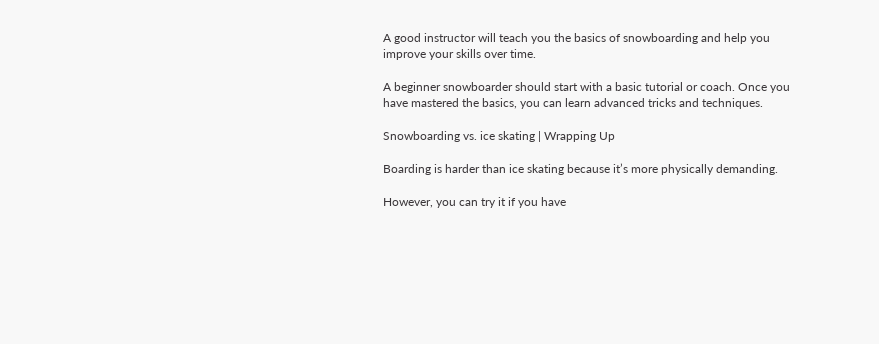A good instructor will teach you the basics of snowboarding and help you improve your skills over time.

A beginner snowboarder should start with a basic tutorial or coach. Once you have mastered the basics, you can learn advanced tricks and techniques.

Snowboarding vs. ice skating | Wrapping Up

Boarding is harder than ice skating because it’s more physically demanding.

However, you can try it if you have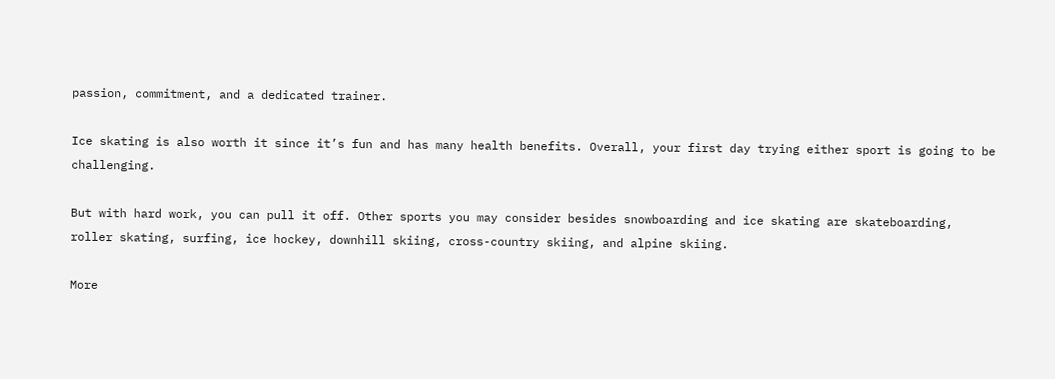passion, commitment, and a dedicated trainer.

Ice skating is also worth it since it’s fun and has many health benefits. Overall, your first day trying either sport is going to be challenging.

But with hard work, you can pull it off. Other sports you may consider besides snowboarding and ice skating are skateboarding, roller skating, surfing, ice hockey, downhill skiing, cross-country skiing, and alpine skiing.

More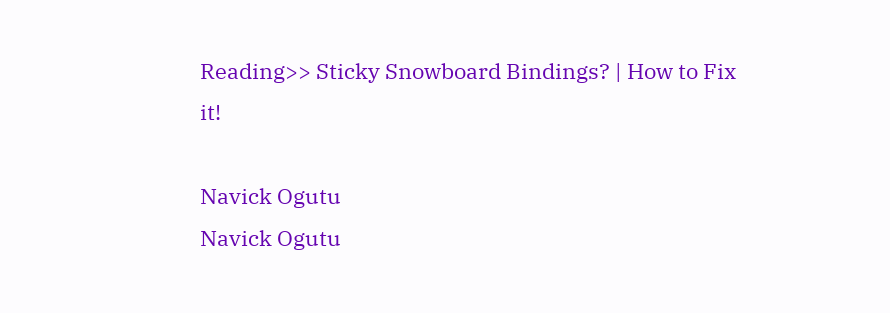Reading>> Sticky Snowboard Bindings? | How to Fix it!

Navick Ogutu
Navick Ogutu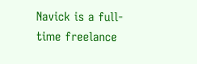Navick is a full-time freelance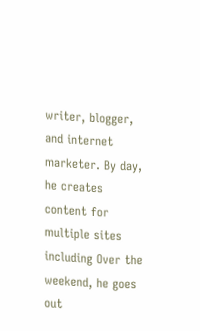writer, blogger, and internet marketer. By day, he creates content for multiple sites including Over the weekend, he goes out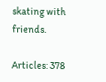skating with friends.

Articles: 378